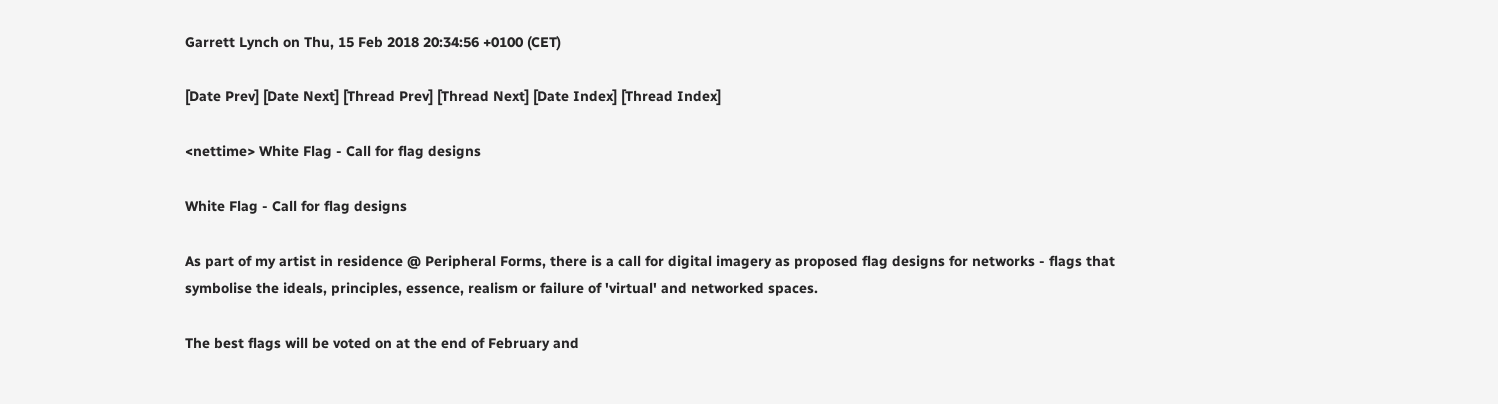Garrett Lynch on Thu, 15 Feb 2018 20:34:56 +0100 (CET)

[Date Prev] [Date Next] [Thread Prev] [Thread Next] [Date Index] [Thread Index]

<nettime> White Flag - Call for flag designs

White Flag - Call for flag designs

As part of my artist in residence @ Peripheral Forms, there is a call for digital imagery as proposed flag designs for networks - flags that symbolise the ideals, principles, essence, realism or failure of 'virtual' and networked spaces.

The best flags will be voted on at the end of February and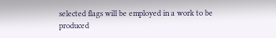selected flags will be employed in a work to be produced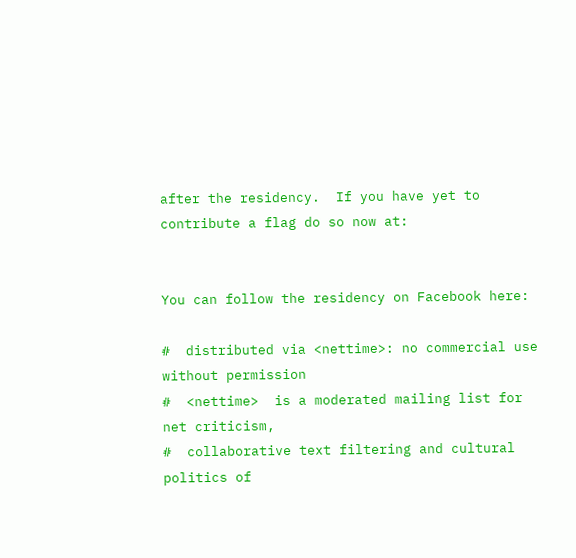after the residency.  If you have yet to contribute a flag do so now at:


You can follow the residency on Facebook here:

#  distributed via <nettime>: no commercial use without permission
#  <nettime>  is a moderated mailing list for net criticism,
#  collaborative text filtering and cultural politics of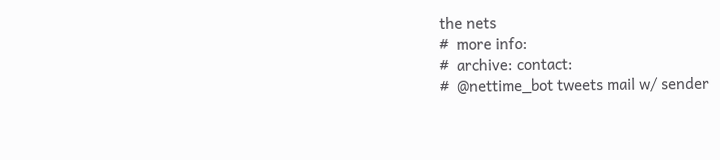the nets
#  more info:
#  archive: contact:
#  @nettime_bot tweets mail w/ sender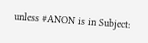unless #ANON is in Subject: